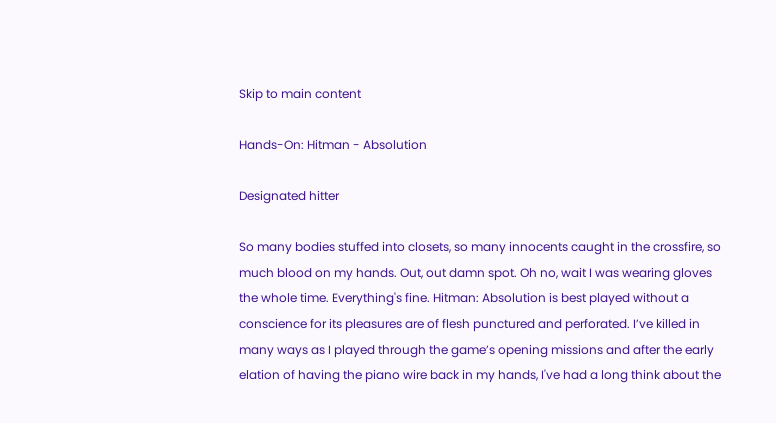Skip to main content

Hands-On: Hitman - Absolution

Designated hitter

So many bodies stuffed into closets, so many innocents caught in the crossfire, so much blood on my hands. Out, out damn spot. Oh no, wait I was wearing gloves the whole time. Everything's fine. Hitman: Absolution is best played without a conscience for its pleasures are of flesh punctured and perforated. I’ve killed in many ways as I played through the game’s opening missions and after the early elation of having the piano wire back in my hands, I've had a long think about the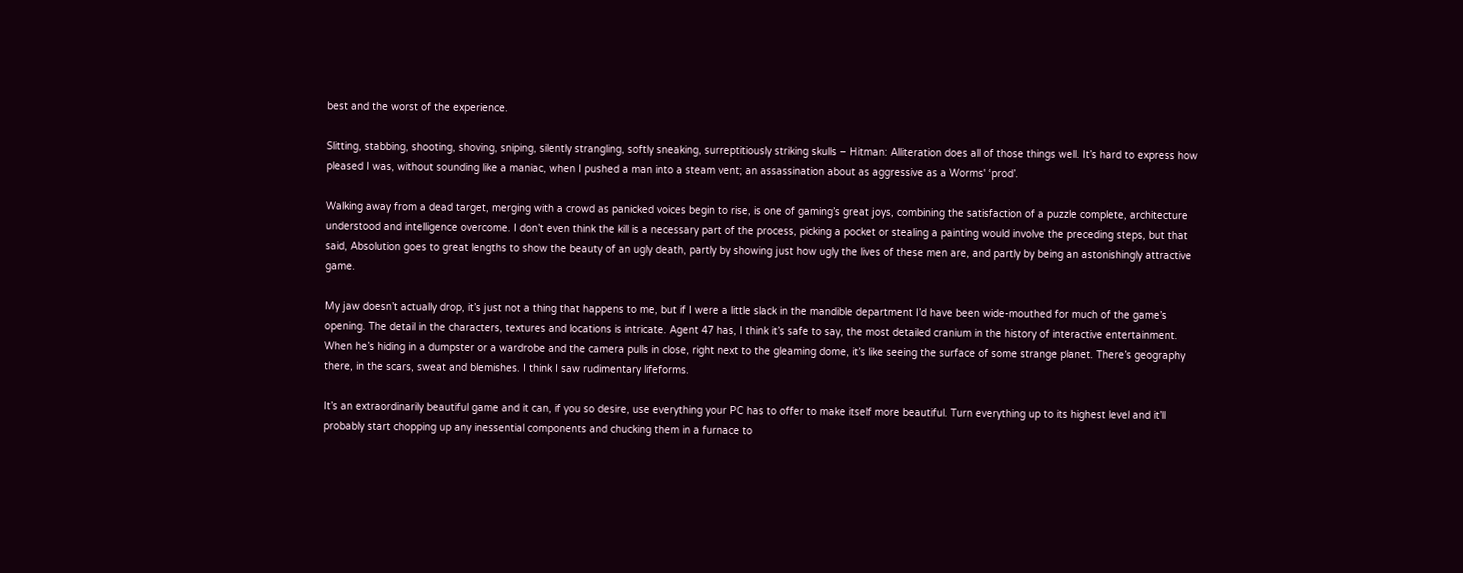best and the worst of the experience.

Slitting, stabbing, shooting, shoving, sniping, silently strangling, softly sneaking, surreptitiously striking skulls – Hitman: Alliteration does all of those things well. It’s hard to express how pleased I was, without sounding like a maniac, when I pushed a man into a steam vent; an assassination about as aggressive as a Worms' ‘prod’.

Walking away from a dead target, merging with a crowd as panicked voices begin to rise, is one of gaming’s great joys, combining the satisfaction of a puzzle complete, architecture understood and intelligence overcome. I don’t even think the kill is a necessary part of the process, picking a pocket or stealing a painting would involve the preceding steps, but that said, Absolution goes to great lengths to show the beauty of an ugly death, partly by showing just how ugly the lives of these men are, and partly by being an astonishingly attractive game.

My jaw doesn’t actually drop, it’s just not a thing that happens to me, but if I were a little slack in the mandible department I’d have been wide-mouthed for much of the game’s opening. The detail in the characters, textures and locations is intricate. Agent 47 has, I think it’s safe to say, the most detailed cranium in the history of interactive entertainment. When he’s hiding in a dumpster or a wardrobe and the camera pulls in close, right next to the gleaming dome, it’s like seeing the surface of some strange planet. There’s geography there, in the scars, sweat and blemishes. I think I saw rudimentary lifeforms.

It’s an extraordinarily beautiful game and it can, if you so desire, use everything your PC has to offer to make itself more beautiful. Turn everything up to its highest level and it’ll probably start chopping up any inessential components and chucking them in a furnace to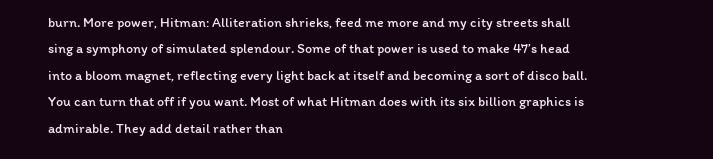burn. More power, Hitman: Alliteration shrieks, feed me more and my city streets shall sing a symphony of simulated splendour. Some of that power is used to make 47’s head into a bloom magnet, reflecting every light back at itself and becoming a sort of disco ball. You can turn that off if you want. Most of what Hitman does with its six billion graphics is admirable. They add detail rather than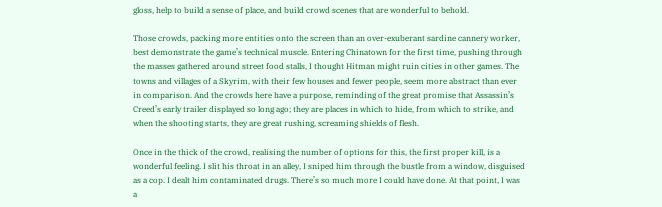gloss, help to build a sense of place, and build crowd scenes that are wonderful to behold.

Those crowds, packing more entities onto the screen than an over-exuberant sardine cannery worker, best demonstrate the game’s technical muscle. Entering Chinatown for the first time, pushing through the masses gathered around street food stalls, I thought Hitman might ruin cities in other games. The towns and villages of a Skyrim, with their few houses and fewer people, seem more abstract than ever in comparison. And the crowds here have a purpose, reminding of the great promise that Assassin’s Creed’s early trailer displayed so long ago; they are places in which to hide, from which to strike, and when the shooting starts, they are great rushing, screaming shields of flesh.

Once in the thick of the crowd, realising the number of options for this, the first proper kill, is a wonderful feeling. I slit his throat in an alley, I sniped him through the bustle from a window, disguised as a cop. I dealt him contaminated drugs. There’s so much more I could have done. At that point, I was a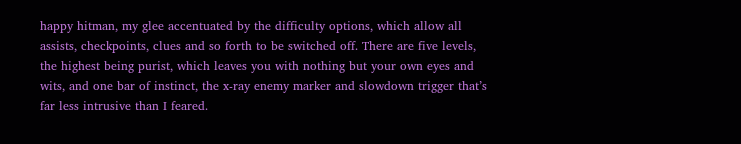happy hitman, my glee accentuated by the difficulty options, which allow all assists, checkpoints, clues and so forth to be switched off. There are five levels, the highest being purist, which leaves you with nothing but your own eyes and wits, and one bar of instinct, the x-ray enemy marker and slowdown trigger that’s far less intrusive than I feared.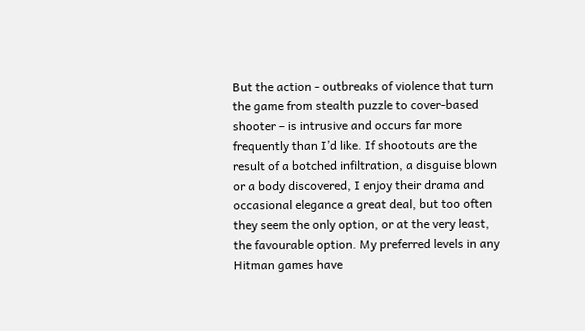But the action - outbreaks of violence that turn the game from stealth puzzle to cover-based shooter – is intrusive and occurs far more frequently than I’d like. If shootouts are the result of a botched infiltration, a disguise blown or a body discovered, I enjoy their drama and occasional elegance a great deal, but too often they seem the only option, or at the very least, the favourable option. My preferred levels in any Hitman games have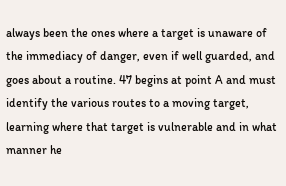always been the ones where a target is unaware of the immediacy of danger, even if well guarded, and goes about a routine. 47 begins at point A and must identify the various routes to a moving target, learning where that target is vulnerable and in what manner he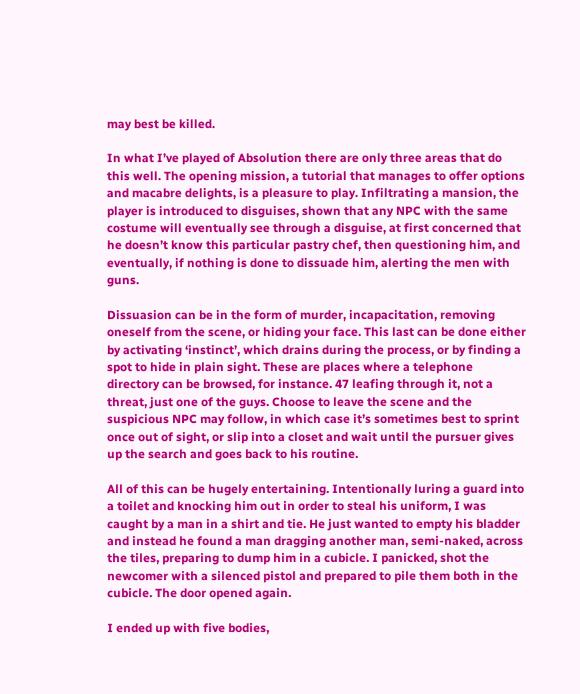may best be killed.

In what I’ve played of Absolution there are only three areas that do this well. The opening mission, a tutorial that manages to offer options and macabre delights, is a pleasure to play. Infiltrating a mansion, the player is introduced to disguises, shown that any NPC with the same costume will eventually see through a disguise, at first concerned that he doesn’t know this particular pastry chef, then questioning him, and eventually, if nothing is done to dissuade him, alerting the men with guns.

Dissuasion can be in the form of murder, incapacitation, removing oneself from the scene, or hiding your face. This last can be done either by activating ‘instinct’, which drains during the process, or by finding a spot to hide in plain sight. These are places where a telephone directory can be browsed, for instance. 47 leafing through it, not a threat, just one of the guys. Choose to leave the scene and the suspicious NPC may follow, in which case it’s sometimes best to sprint once out of sight, or slip into a closet and wait until the pursuer gives up the search and goes back to his routine.

All of this can be hugely entertaining. Intentionally luring a guard into a toilet and knocking him out in order to steal his uniform, I was caught by a man in a shirt and tie. He just wanted to empty his bladder and instead he found a man dragging another man, semi-naked, across the tiles, preparing to dump him in a cubicle. I panicked, shot the newcomer with a silenced pistol and prepared to pile them both in the cubicle. The door opened again.

I ended up with five bodies,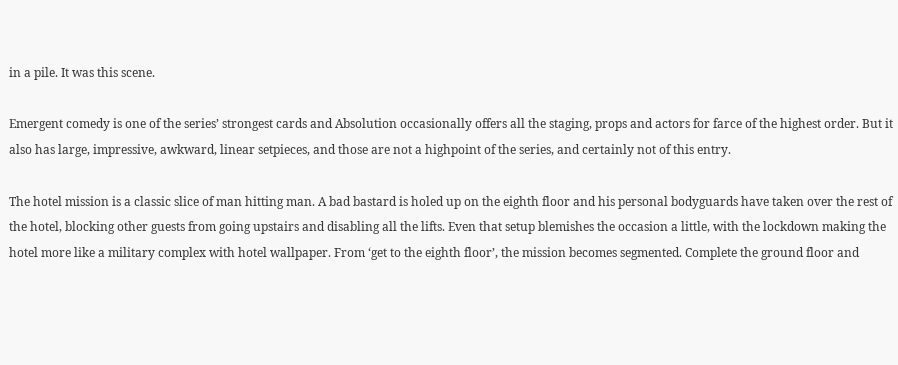in a pile. It was this scene.

Emergent comedy is one of the series’ strongest cards and Absolution occasionally offers all the staging, props and actors for farce of the highest order. But it also has large, impressive, awkward, linear setpieces, and those are not a highpoint of the series, and certainly not of this entry.

The hotel mission is a classic slice of man hitting man. A bad bastard is holed up on the eighth floor and his personal bodyguards have taken over the rest of the hotel, blocking other guests from going upstairs and disabling all the lifts. Even that setup blemishes the occasion a little, with the lockdown making the hotel more like a military complex with hotel wallpaper. From ‘get to the eighth floor’, the mission becomes segmented. Complete the ground floor and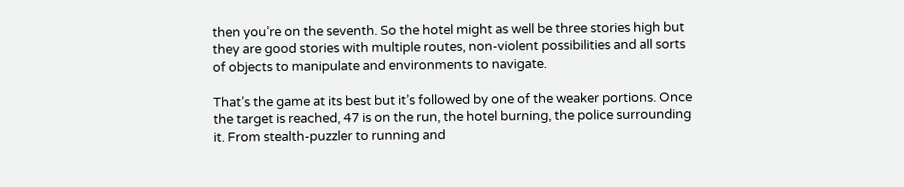then you’re on the seventh. So the hotel might as well be three stories high but they are good stories with multiple routes, non-violent possibilities and all sorts of objects to manipulate and environments to navigate.

That’s the game at its best but it’s followed by one of the weaker portions. Once the target is reached, 47 is on the run, the hotel burning, the police surrounding it. From stealth-puzzler to running and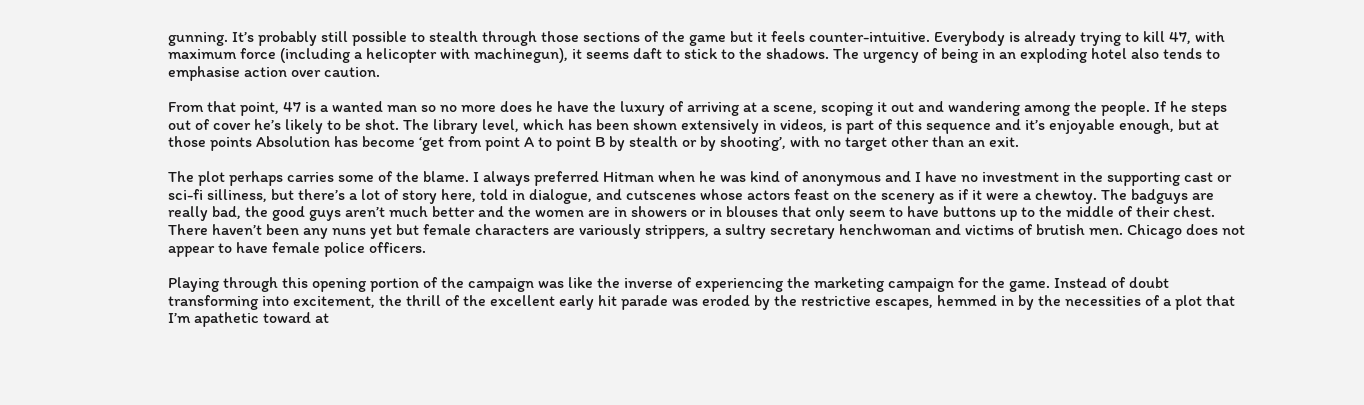gunning. It’s probably still possible to stealth through those sections of the game but it feels counter-intuitive. Everybody is already trying to kill 47, with maximum force (including a helicopter with machinegun), it seems daft to stick to the shadows. The urgency of being in an exploding hotel also tends to emphasise action over caution.

From that point, 47 is a wanted man so no more does he have the luxury of arriving at a scene, scoping it out and wandering among the people. If he steps out of cover he’s likely to be shot. The library level, which has been shown extensively in videos, is part of this sequence and it’s enjoyable enough, but at those points Absolution has become ‘get from point A to point B by stealth or by shooting’, with no target other than an exit.

The plot perhaps carries some of the blame. I always preferred Hitman when he was kind of anonymous and I have no investment in the supporting cast or sci-fi silliness, but there’s a lot of story here, told in dialogue, and cutscenes whose actors feast on the scenery as if it were a chewtoy. The badguys are really bad, the good guys aren’t much better and the women are in showers or in blouses that only seem to have buttons up to the middle of their chest. There haven’t been any nuns yet but female characters are variously strippers, a sultry secretary henchwoman and victims of brutish men. Chicago does not appear to have female police officers.

Playing through this opening portion of the campaign was like the inverse of experiencing the marketing campaign for the game. Instead of doubt transforming into excitement, the thrill of the excellent early hit parade was eroded by the restrictive escapes, hemmed in by the necessities of a plot that I’m apathetic toward at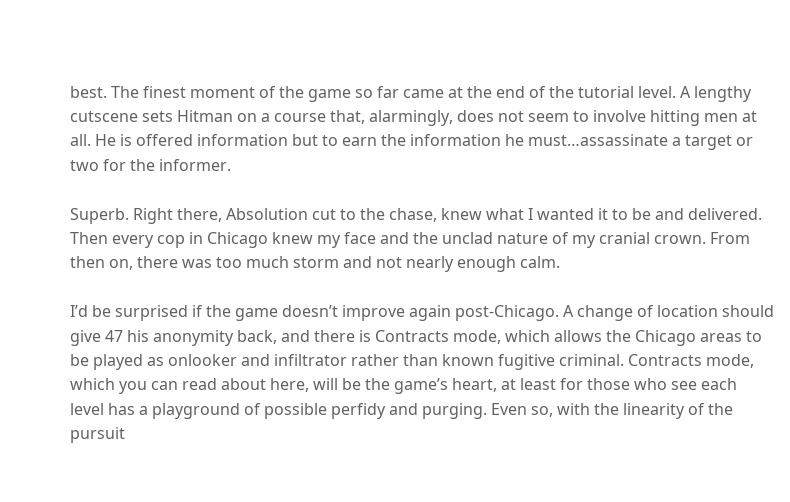best. The finest moment of the game so far came at the end of the tutorial level. A lengthy cutscene sets Hitman on a course that, alarmingly, does not seem to involve hitting men at all. He is offered information but to earn the information he must…assassinate a target or two for the informer.

Superb. Right there, Absolution cut to the chase, knew what I wanted it to be and delivered. Then every cop in Chicago knew my face and the unclad nature of my cranial crown. From then on, there was too much storm and not nearly enough calm.

I’d be surprised if the game doesn’t improve again post-Chicago. A change of location should give 47 his anonymity back, and there is Contracts mode, which allows the Chicago areas to be played as onlooker and infiltrator rather than known fugitive criminal. Contracts mode, which you can read about here, will be the game’s heart, at least for those who see each level has a playground of possible perfidy and purging. Even so, with the linearity of the pursuit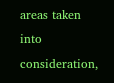areas taken into consideration,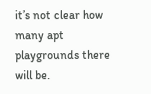it’s not clear how many apt playgrounds there will be.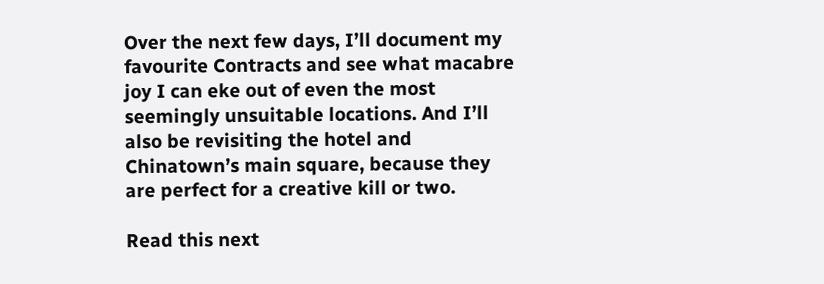Over the next few days, I’ll document my favourite Contracts and see what macabre joy I can eke out of even the most seemingly unsuitable locations. And I’ll also be revisiting the hotel and Chinatown’s main square, because they are perfect for a creative kill or two.

Read this next